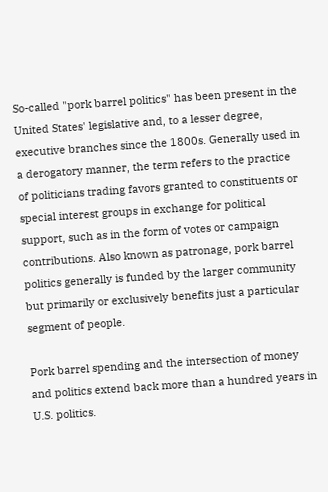So-called "pork barrel politics" has been present in the United States' legislative and, to a lesser degree, executive branches since the 1800s. Generally used in a derogatory manner, the term refers to the practice of politicians trading favors granted to constituents or special interest groups in exchange for political support, such as in the form of votes or campaign contributions. Also known as patronage, pork barrel politics generally is funded by the larger community but primarily or exclusively benefits just a particular segment of people.

Pork barrel spending and the intersection of money and politics extend back more than a hundred years in U.S. politics.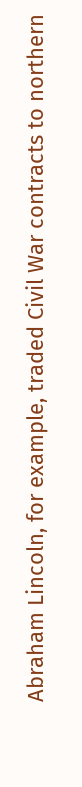Abraham Lincoln, for example, traded Civil War contracts to northern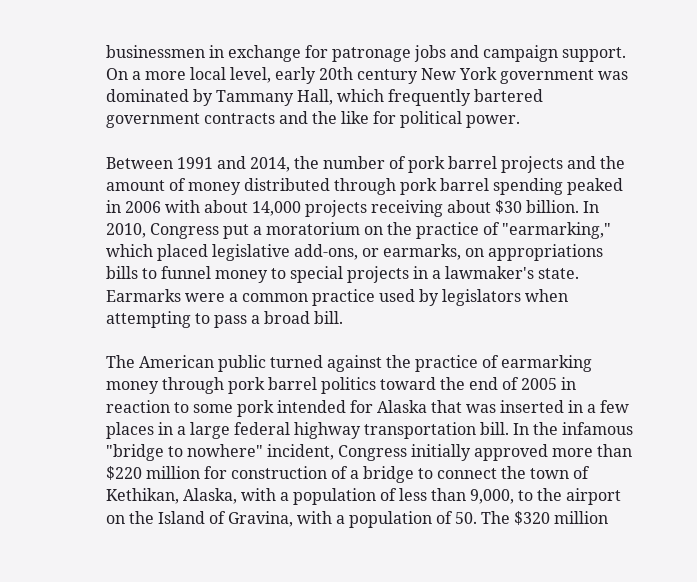businessmen in exchange for patronage jobs and campaign support. On a more local level, early 20th century New York government was dominated by Tammany Hall, which frequently bartered government contracts and the like for political power.

Between 1991 and 2014, the number of pork barrel projects and the amount of money distributed through pork barrel spending peaked in 2006 with about 14,000 projects receiving about $30 billion. In 2010, Congress put a moratorium on the practice of "earmarking," which placed legislative add-ons, or earmarks, on appropriations bills to funnel money to special projects in a lawmaker's state. Earmarks were a common practice used by legislators when attempting to pass a broad bill.

The American public turned against the practice of earmarking money through pork barrel politics toward the end of 2005 in reaction to some pork intended for Alaska that was inserted in a few places in a large federal highway transportation bill. In the infamous "bridge to nowhere" incident, Congress initially approved more than $220 million for construction of a bridge to connect the town of Kethikan, Alaska, with a population of less than 9,000, to the airport on the Island of Gravina, with a population of 50. The $320 million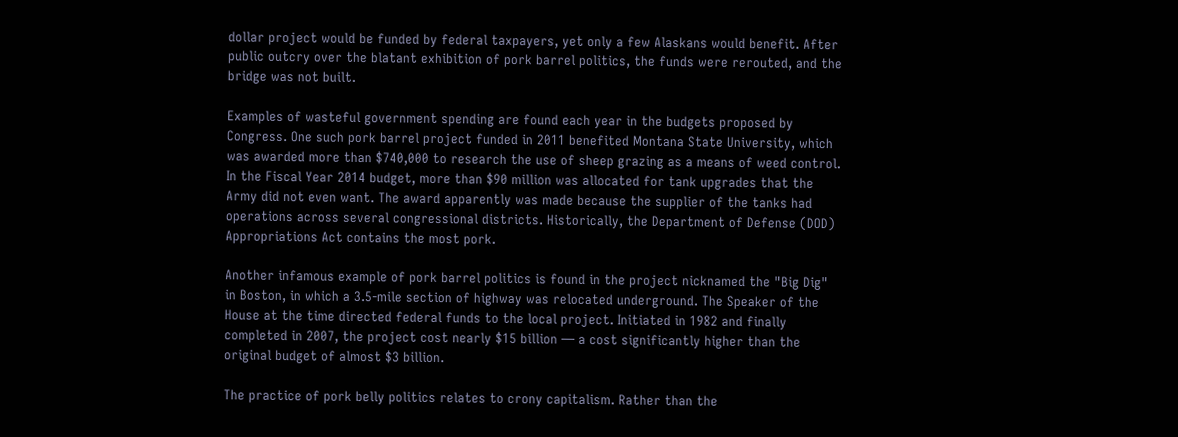dollar project would be funded by federal taxpayers, yet only a few Alaskans would benefit. After public outcry over the blatant exhibition of pork barrel politics, the funds were rerouted, and the bridge was not built.

Examples of wasteful government spending are found each year in the budgets proposed by Congress. One such pork barrel project funded in 2011 benefited Montana State University, which was awarded more than $740,000 to research the use of sheep grazing as a means of weed control. In the Fiscal Year 2014 budget, more than $90 million was allocated for tank upgrades that the Army did not even want. The award apparently was made because the supplier of the tanks had operations across several congressional districts. Historically, the Department of Defense (DOD) Appropriations Act contains the most pork.

Another infamous example of pork barrel politics is found in the project nicknamed the "Big Dig" in Boston, in which a 3.5-mile section of highway was relocated underground. The Speaker of the House at the time directed federal funds to the local project. Initiated in 1982 and finally completed in 2007, the project cost nearly $15 billion — a cost significantly higher than the original budget of almost $3 billion.

The practice of pork belly politics relates to crony capitalism. Rather than the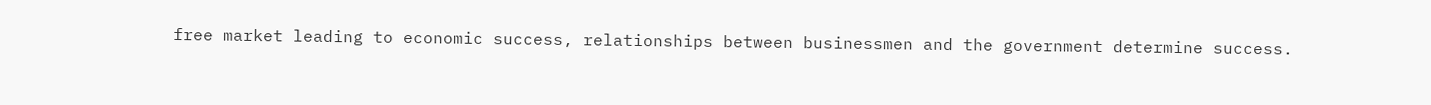free market leading to economic success, relationships between businessmen and the government determine success.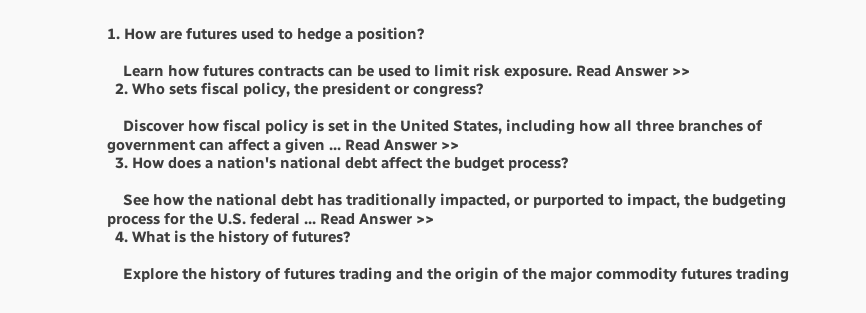1. How are futures used to hedge a position?

    Learn how futures contracts can be used to limit risk exposure. Read Answer >>
  2. Who sets fiscal policy, the president or congress?

    Discover how fiscal policy is set in the United States, including how all three branches of government can affect a given ... Read Answer >>
  3. How does a nation's national debt affect the budget process?

    See how the national debt has traditionally impacted, or purported to impact, the budgeting process for the U.S. federal ... Read Answer >>
  4. What is the history of futures?

    Explore the history of futures trading and the origin of the major commodity futures trading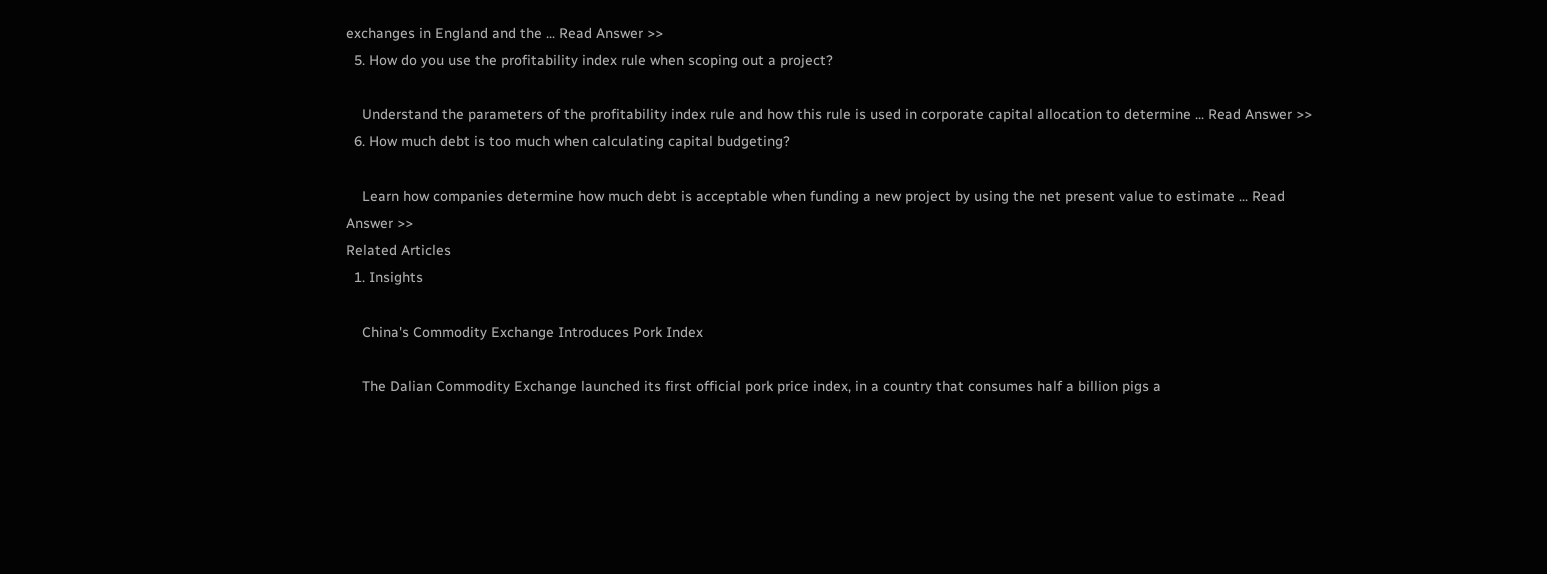exchanges in England and the ... Read Answer >>
  5. How do you use the profitability index rule when scoping out a project?

    Understand the parameters of the profitability index rule and how this rule is used in corporate capital allocation to determine ... Read Answer >>
  6. How much debt is too much when calculating capital budgeting?

    Learn how companies determine how much debt is acceptable when funding a new project by using the net present value to estimate ... Read Answer >>
Related Articles
  1. Insights

    China's Commodity Exchange Introduces Pork Index

    The Dalian Commodity Exchange launched its first official pork price index, in a country that consumes half a billion pigs a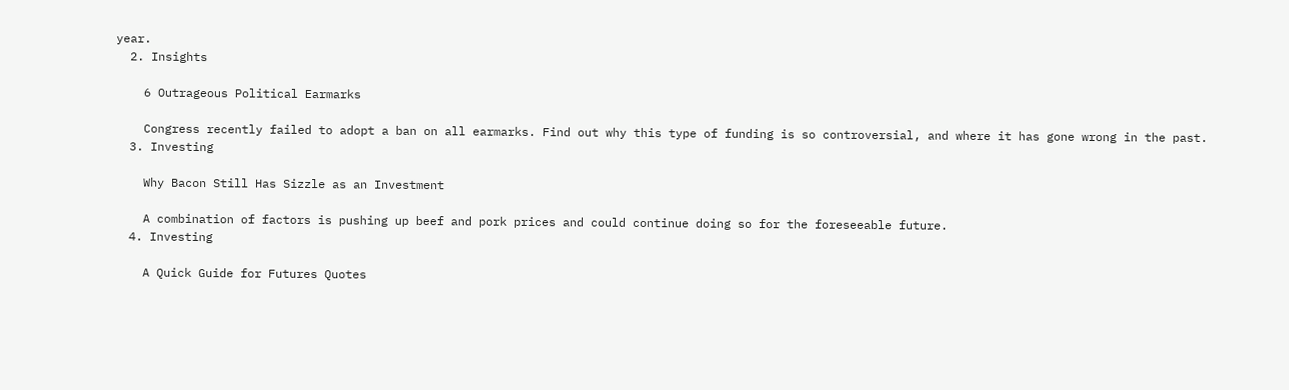year.
  2. Insights

    6 Outrageous Political Earmarks

    Congress recently failed to adopt a ban on all earmarks. Find out why this type of funding is so controversial, and where it has gone wrong in the past.
  3. Investing

    Why Bacon Still Has Sizzle as an Investment

    A combination of factors is pushing up beef and pork prices and could continue doing so for the foreseeable future.
  4. Investing

    A Quick Guide for Futures Quotes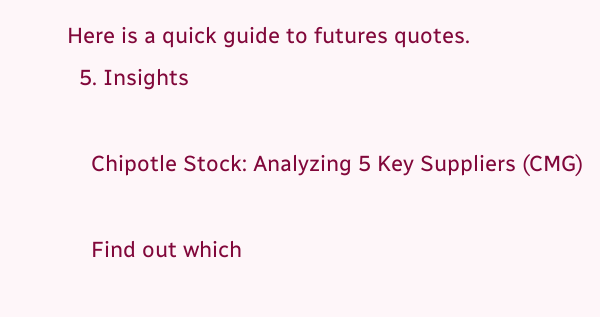Here is a quick guide to futures quotes.
  5. Insights

    Chipotle Stock: Analyzing 5 Key Suppliers (CMG)

    Find out which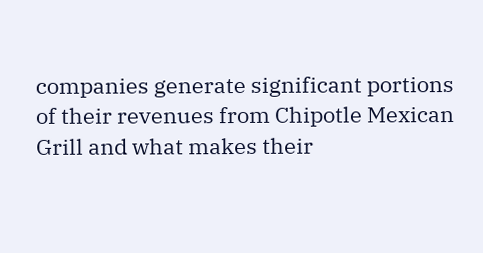companies generate significant portions of their revenues from Chipotle Mexican Grill and what makes their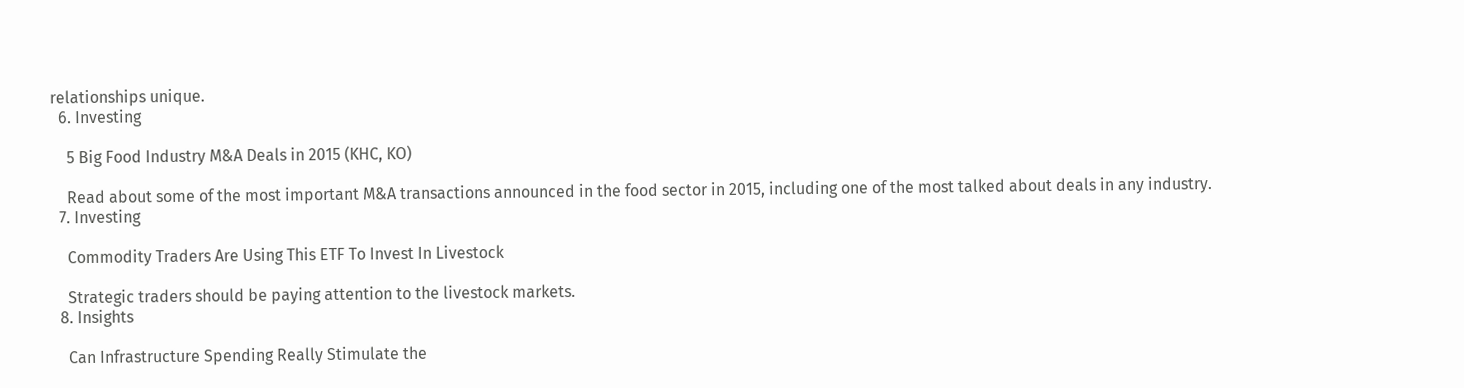relationships unique.
  6. Investing

    5 Big Food Industry M&A Deals in 2015 (KHC, KO)

    Read about some of the most important M&A transactions announced in the food sector in 2015, including one of the most talked about deals in any industry.
  7. Investing

    Commodity Traders Are Using This ETF To Invest In Livestock

    Strategic traders should be paying attention to the livestock markets.
  8. Insights

    Can Infrastructure Spending Really Stimulate the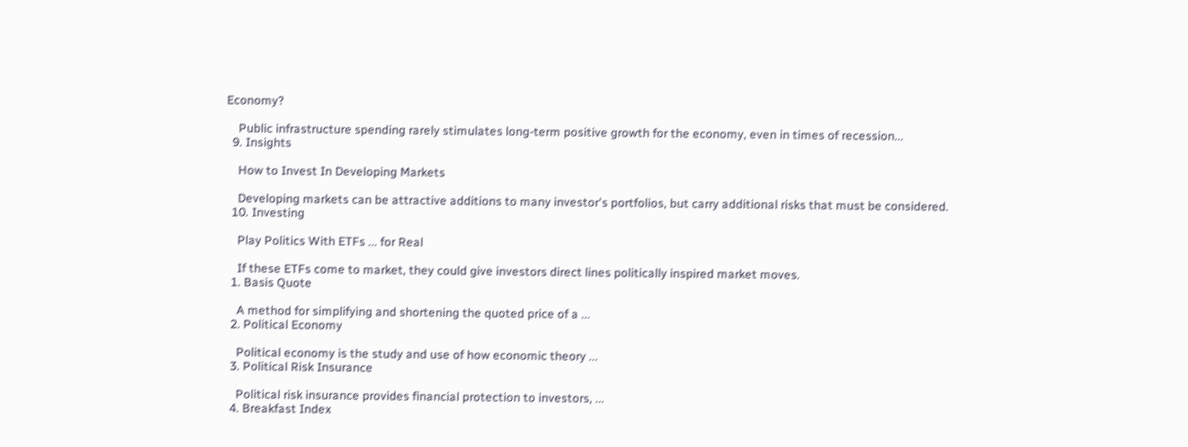Economy?

    Public infrastructure spending rarely stimulates long-term positive growth for the economy, even in times of recession...
  9. Insights

    How to Invest In Developing Markets

    Developing markets can be attractive additions to many investor's portfolios, but carry additional risks that must be considered.
  10. Investing

    Play Politics With ETFs ... for Real

    If these ETFs come to market, they could give investors direct lines politically inspired market moves.
  1. Basis Quote

    A method for simplifying and shortening the quoted price of a ...
  2. Political Economy

    Political economy is the study and use of how economic theory ...
  3. Political Risk Insurance

    Political risk insurance provides financial protection to investors, ...
  4. Breakfast Index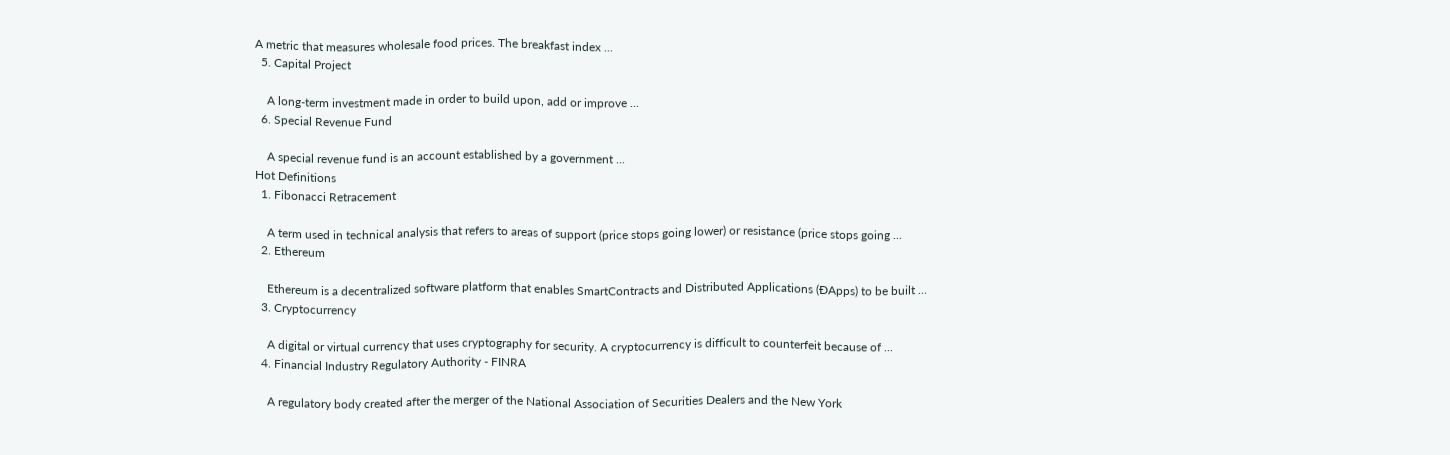A metric that measures wholesale food prices. The breakfast index ...
  5. Capital Project

    A long-term investment made in order to build upon, add or improve ...
  6. Special Revenue Fund

    A special revenue fund is an account established by a government ...
Hot Definitions
  1. Fibonacci Retracement

    A term used in technical analysis that refers to areas of support (price stops going lower) or resistance (price stops going ...
  2. Ethereum

    Ethereum is a decentralized software platform that enables SmartContracts and Distributed Applications (ĐApps) to be built ...
  3. Cryptocurrency

    A digital or virtual currency that uses cryptography for security. A cryptocurrency is difficult to counterfeit because of ...
  4. Financial Industry Regulatory Authority - FINRA

    A regulatory body created after the merger of the National Association of Securities Dealers and the New York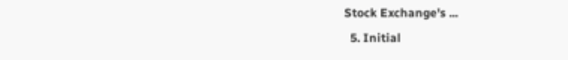Stock Exchange's ...
  5. Initial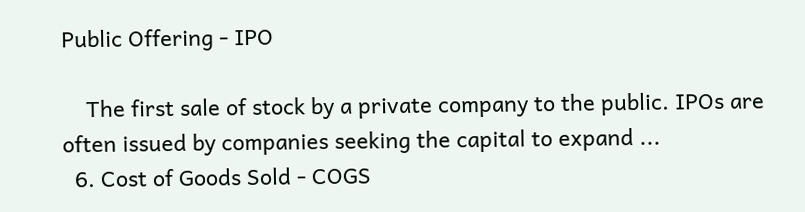Public Offering - IPO

    The first sale of stock by a private company to the public. IPOs are often issued by companies seeking the capital to expand ...
  6. Cost of Goods Sold - COGS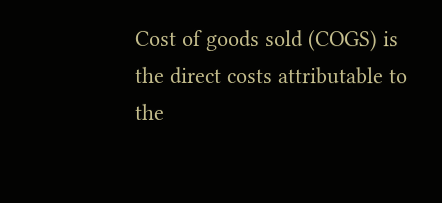Cost of goods sold (COGS) is the direct costs attributable to the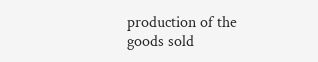production of the goods sold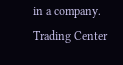in a company.
Trading Center